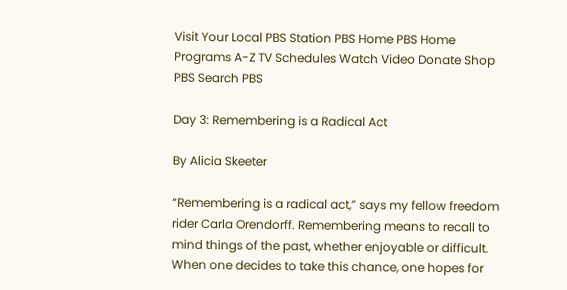Visit Your Local PBS Station PBS Home PBS Home Programs A-Z TV Schedules Watch Video Donate Shop PBS Search PBS

Day 3: Remembering is a Radical Act

By Alicia Skeeter

“Remembering is a radical act,” says my fellow freedom rider Carla Orendorff. Remembering means to recall to mind things of the past, whether enjoyable or difficult. When one decides to take this chance, one hopes for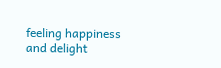feeling happiness and delight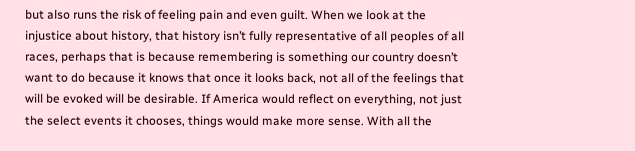but also runs the risk of feeling pain and even guilt. When we look at the injustice about history, that history isn’t fully representative of all peoples of all races, perhaps that is because remembering is something our country doesn’t want to do because it knows that once it looks back, not all of the feelings that will be evoked will be desirable. If America would reflect on everything, not just the select events it chooses, things would make more sense. With all the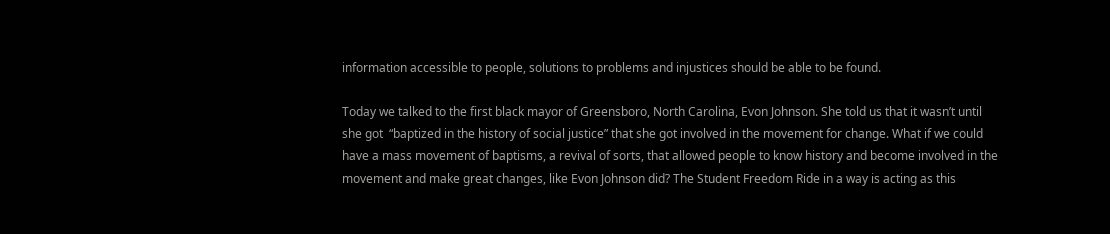information accessible to people, solutions to problems and injustices should be able to be found.

Today we talked to the first black mayor of Greensboro, North Carolina, Evon Johnson. She told us that it wasn’t until she got  “baptized in the history of social justice” that she got involved in the movement for change. What if we could have a mass movement of baptisms, a revival of sorts, that allowed people to know history and become involved in the movement and make great changes, like Evon Johnson did? The Student Freedom Ride in a way is acting as this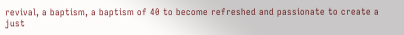revival, a baptism, a baptism of 40 to become refreshed and passionate to create a just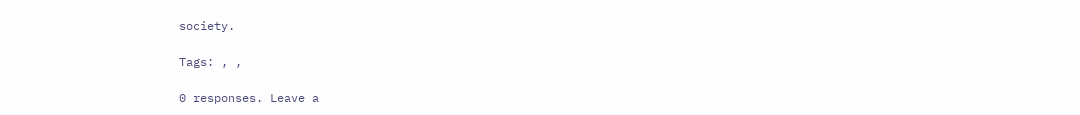society.

Tags: , ,

0 responses. Leave a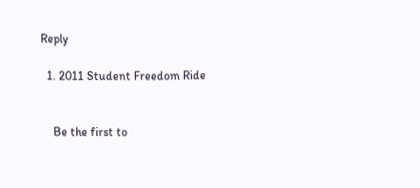Reply

  1. 2011 Student Freedom Ride


    Be the first to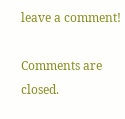leave a comment!

Comments are closed.